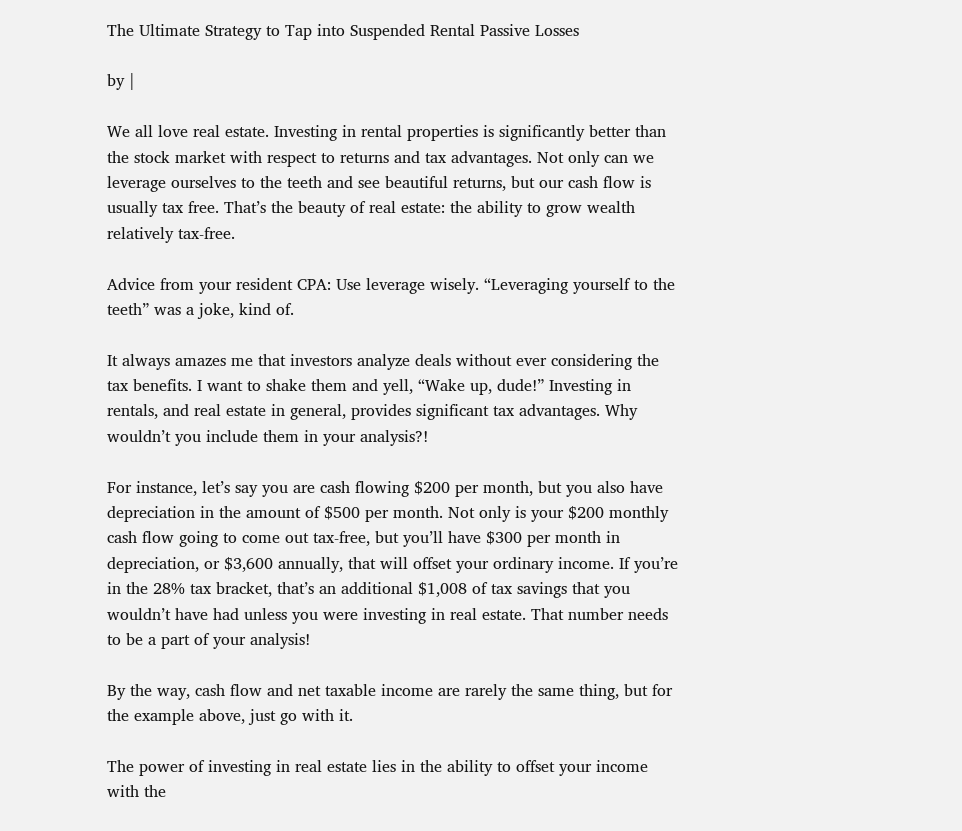The Ultimate Strategy to Tap into Suspended Rental Passive Losses

by |

We all love real estate. Investing in rental properties is significantly better than the stock market with respect to returns and tax advantages. Not only can we leverage ourselves to the teeth and see beautiful returns, but our cash flow is usually tax free. That’s the beauty of real estate: the ability to grow wealth relatively tax-free.

Advice from your resident CPA: Use leverage wisely. “Leveraging yourself to the teeth” was a joke, kind of.

It always amazes me that investors analyze deals without ever considering the tax benefits. I want to shake them and yell, “Wake up, dude!” Investing in rentals, and real estate in general, provides significant tax advantages. Why wouldn’t you include them in your analysis?!

For instance, let’s say you are cash flowing $200 per month, but you also have depreciation in the amount of $500 per month. Not only is your $200 monthly cash flow going to come out tax-free, but you’ll have $300 per month in depreciation, or $3,600 annually, that will offset your ordinary income. If you’re in the 28% tax bracket, that’s an additional $1,008 of tax savings that you wouldn’t have had unless you were investing in real estate. That number needs to be a part of your analysis!

By the way, cash flow and net taxable income are rarely the same thing, but for the example above, just go with it.

The power of investing in real estate lies in the ability to offset your income with the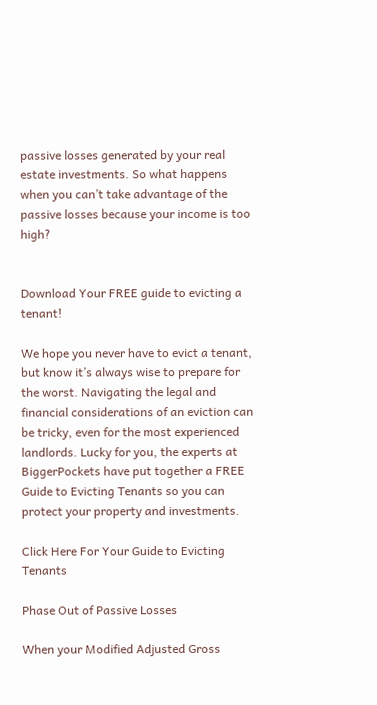passive losses generated by your real estate investments. So what happens when you can’t take advantage of the passive losses because your income is too high?


Download Your FREE guide to evicting a tenant!

We hope you never have to evict a tenant, but know it’s always wise to prepare for the worst. Navigating the legal and financial considerations of an eviction can be tricky, even for the most experienced landlords. Lucky for you, the experts at BiggerPockets have put together a FREE Guide to Evicting Tenants so you can protect your property and investments.

Click Here For Your Guide to Evicting Tenants

Phase Out of Passive Losses

When your Modified Adjusted Gross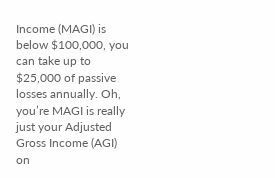Income (MAGI) is below $100,000, you can take up to $25,000 of passive losses annually. Oh, you’re MAGI is really just your Adjusted Gross Income (AGI) on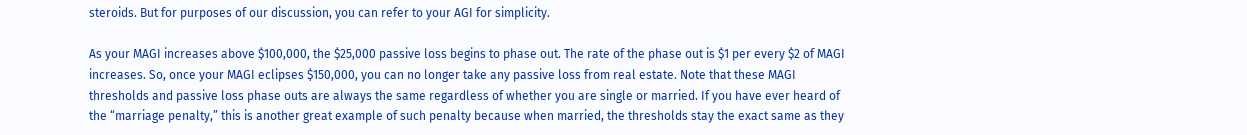steroids. But for purposes of our discussion, you can refer to your AGI for simplicity.

As your MAGI increases above $100,000, the $25,000 passive loss begins to phase out. The rate of the phase out is $1 per every $2 of MAGI increases. So, once your MAGI eclipses $150,000, you can no longer take any passive loss from real estate. Note that these MAGI thresholds and passive loss phase outs are always the same regardless of whether you are single or married. If you have ever heard of the “marriage penalty,” this is another great example of such penalty because when married, the thresholds stay the exact same as they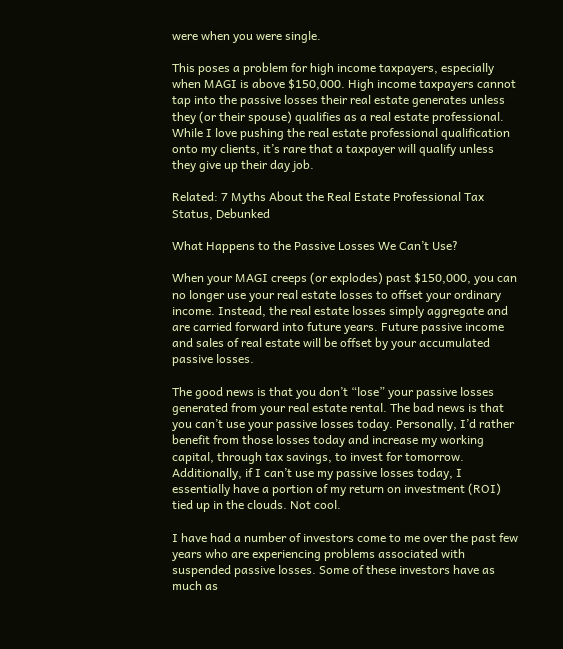were when you were single.

This poses a problem for high income taxpayers, especially when MAGI is above $150,000. High income taxpayers cannot tap into the passive losses their real estate generates unless they (or their spouse) qualifies as a real estate professional. While I love pushing the real estate professional qualification onto my clients, it’s rare that a taxpayer will qualify unless they give up their day job.

Related: 7 Myths About the Real Estate Professional Tax Status, Debunked

What Happens to the Passive Losses We Can’t Use?

When your MAGI creeps (or explodes) past $150,000, you can no longer use your real estate losses to offset your ordinary income. Instead, the real estate losses simply aggregate and are carried forward into future years. Future passive income and sales of real estate will be offset by your accumulated passive losses.

The good news is that you don’t “lose” your passive losses generated from your real estate rental. The bad news is that you can’t use your passive losses today. Personally, I’d rather benefit from those losses today and increase my working capital, through tax savings, to invest for tomorrow. Additionally, if I can’t use my passive losses today, I essentially have a portion of my return on investment (ROI) tied up in the clouds. Not cool.

I have had a number of investors come to me over the past few years who are experiencing problems associated with suspended passive losses. Some of these investors have as much as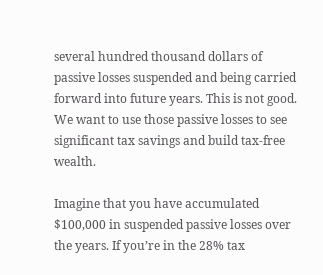several hundred thousand dollars of passive losses suspended and being carried forward into future years. This is not good. We want to use those passive losses to see significant tax savings and build tax-free wealth.

Imagine that you have accumulated $100,000 in suspended passive losses over the years. If you’re in the 28% tax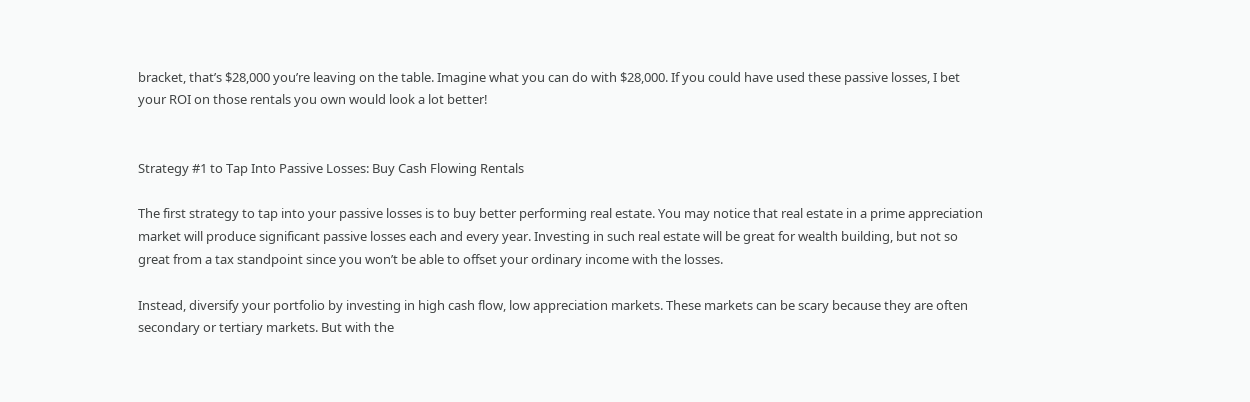bracket, that’s $28,000 you’re leaving on the table. Imagine what you can do with $28,000. If you could have used these passive losses, I bet your ROI on those rentals you own would look a lot better!


Strategy #1 to Tap Into Passive Losses: Buy Cash Flowing Rentals

The first strategy to tap into your passive losses is to buy better performing real estate. You may notice that real estate in a prime appreciation market will produce significant passive losses each and every year. Investing in such real estate will be great for wealth building, but not so great from a tax standpoint since you won’t be able to offset your ordinary income with the losses.

Instead, diversify your portfolio by investing in high cash flow, low appreciation markets. These markets can be scary because they are often secondary or tertiary markets. But with the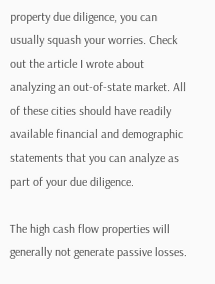property due diligence, you can usually squash your worries. Check out the article I wrote about analyzing an out-of-state market. All of these cities should have readily available financial and demographic statements that you can analyze as part of your due diligence.

The high cash flow properties will generally not generate passive losses.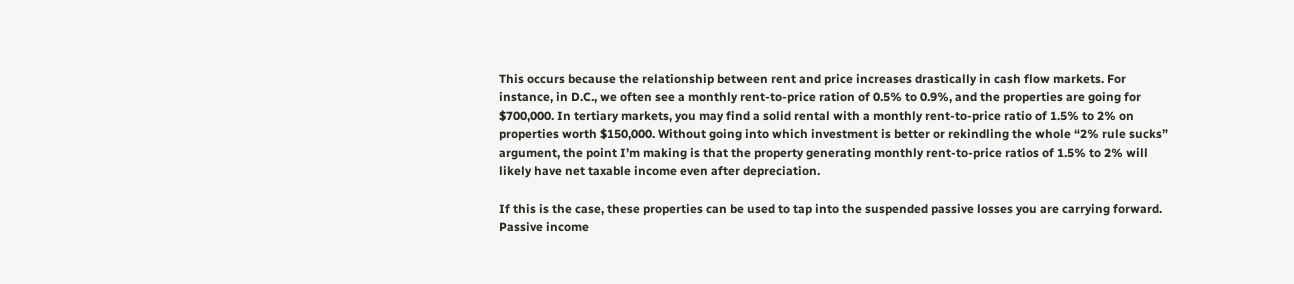This occurs because the relationship between rent and price increases drastically in cash flow markets. For instance, in D.C., we often see a monthly rent-to-price ration of 0.5% to 0.9%, and the properties are going for $700,000. In tertiary markets, you may find a solid rental with a monthly rent-to-price ratio of 1.5% to 2% on properties worth $150,000. Without going into which investment is better or rekindling the whole “2% rule sucks” argument, the point I’m making is that the property generating monthly rent-to-price ratios of 1.5% to 2% will likely have net taxable income even after depreciation.

If this is the case, these properties can be used to tap into the suspended passive losses you are carrying forward. Passive income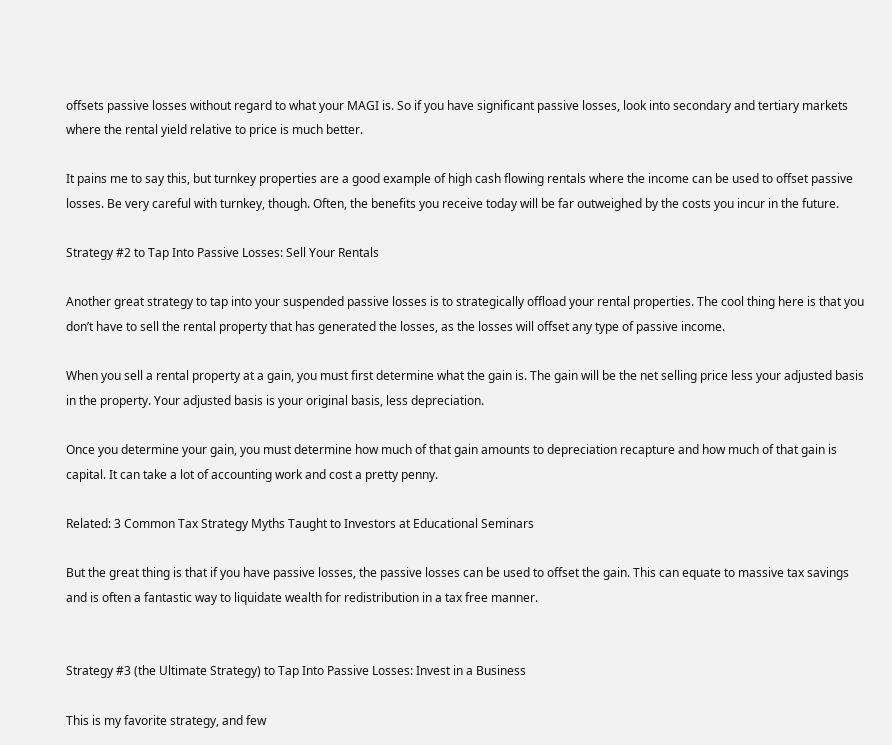offsets passive losses without regard to what your MAGI is. So if you have significant passive losses, look into secondary and tertiary markets where the rental yield relative to price is much better.

It pains me to say this, but turnkey properties are a good example of high cash flowing rentals where the income can be used to offset passive losses. Be very careful with turnkey, though. Often, the benefits you receive today will be far outweighed by the costs you incur in the future.

Strategy #2 to Tap Into Passive Losses: Sell Your Rentals

Another great strategy to tap into your suspended passive losses is to strategically offload your rental properties. The cool thing here is that you don’t have to sell the rental property that has generated the losses, as the losses will offset any type of passive income.

When you sell a rental property at a gain, you must first determine what the gain is. The gain will be the net selling price less your adjusted basis in the property. Your adjusted basis is your original basis, less depreciation.

Once you determine your gain, you must determine how much of that gain amounts to depreciation recapture and how much of that gain is capital. It can take a lot of accounting work and cost a pretty penny.

Related: 3 Common Tax Strategy Myths Taught to Investors at Educational Seminars

But the great thing is that if you have passive losses, the passive losses can be used to offset the gain. This can equate to massive tax savings and is often a fantastic way to liquidate wealth for redistribution in a tax free manner.


Strategy #3 (the Ultimate Strategy) to Tap Into Passive Losses: Invest in a Business

This is my favorite strategy, and few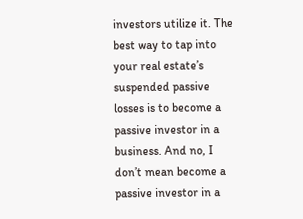investors utilize it. The best way to tap into your real estate’s suspended passive losses is to become a passive investor in a business. And no, I don’t mean become a passive investor in a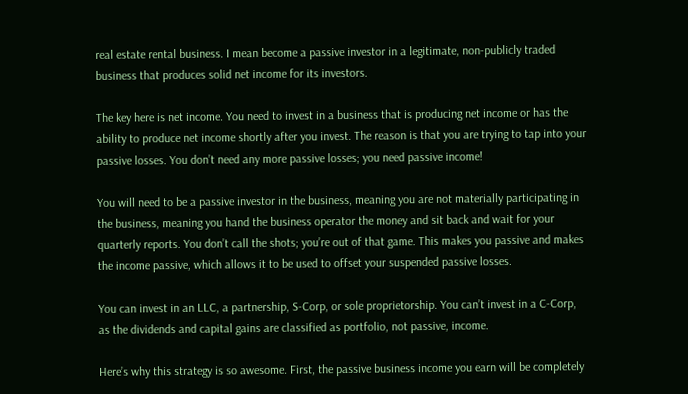real estate rental business. I mean become a passive investor in a legitimate, non-publicly traded business that produces solid net income for its investors.

The key here is net income. You need to invest in a business that is producing net income or has the ability to produce net income shortly after you invest. The reason is that you are trying to tap into your passive losses. You don’t need any more passive losses; you need passive income!

You will need to be a passive investor in the business, meaning you are not materially participating in the business, meaning you hand the business operator the money and sit back and wait for your quarterly reports. You don’t call the shots; you’re out of that game. This makes you passive and makes the income passive, which allows it to be used to offset your suspended passive losses.

You can invest in an LLC, a partnership, S-Corp, or sole proprietorship. You can’t invest in a C-Corp, as the dividends and capital gains are classified as portfolio, not passive, income.

Here’s why this strategy is so awesome. First, the passive business income you earn will be completely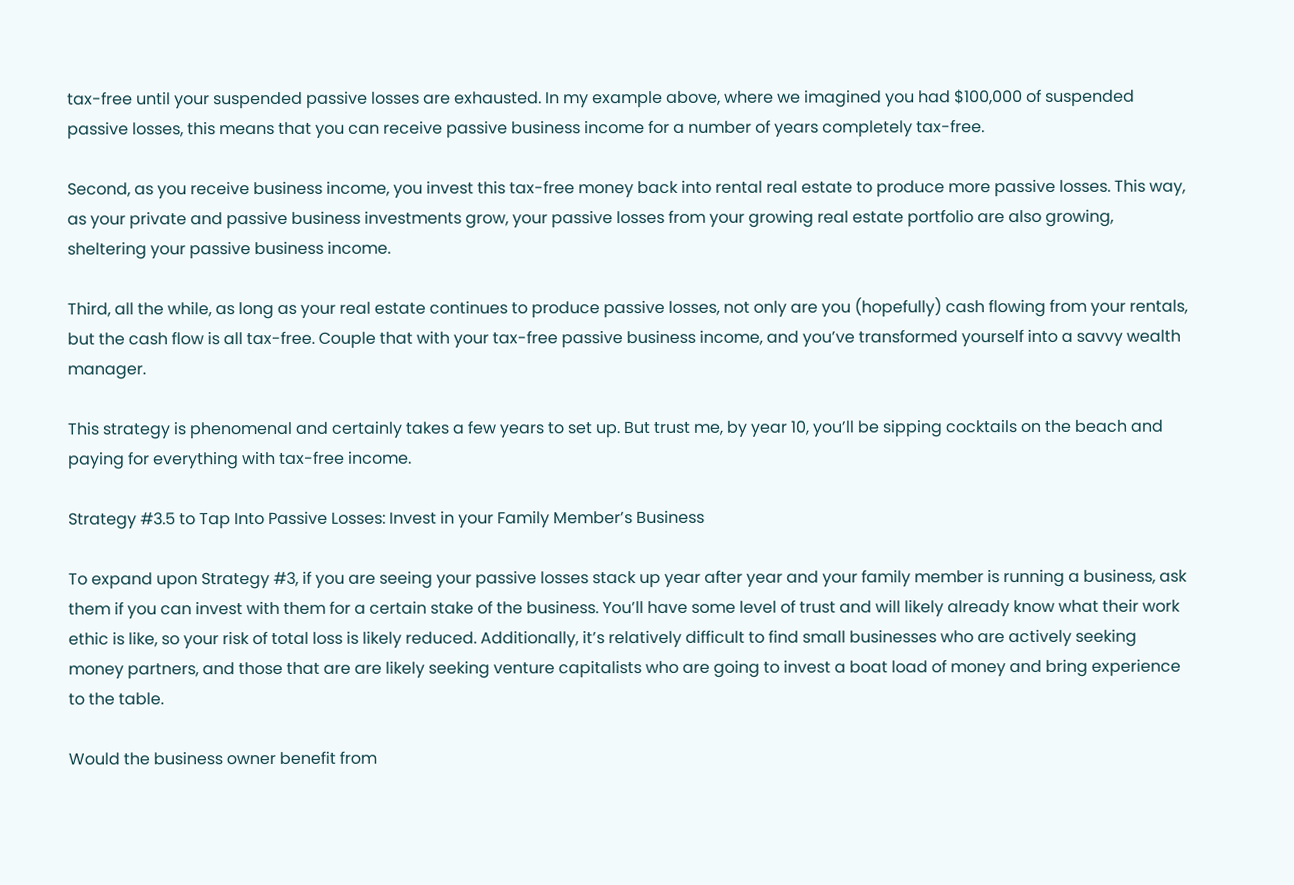tax-free until your suspended passive losses are exhausted. In my example above, where we imagined you had $100,000 of suspended passive losses, this means that you can receive passive business income for a number of years completely tax-free.

Second, as you receive business income, you invest this tax-free money back into rental real estate to produce more passive losses. This way, as your private and passive business investments grow, your passive losses from your growing real estate portfolio are also growing, sheltering your passive business income.

Third, all the while, as long as your real estate continues to produce passive losses, not only are you (hopefully) cash flowing from your rentals, but the cash flow is all tax-free. Couple that with your tax-free passive business income, and you’ve transformed yourself into a savvy wealth manager.

This strategy is phenomenal and certainly takes a few years to set up. But trust me, by year 10, you’ll be sipping cocktails on the beach and paying for everything with tax-free income.

Strategy #3.5 to Tap Into Passive Losses: Invest in your Family Member’s Business

To expand upon Strategy #3, if you are seeing your passive losses stack up year after year and your family member is running a business, ask them if you can invest with them for a certain stake of the business. You’ll have some level of trust and will likely already know what their work ethic is like, so your risk of total loss is likely reduced. Additionally, it’s relatively difficult to find small businesses who are actively seeking money partners, and those that are are likely seeking venture capitalists who are going to invest a boat load of money and bring experience to the table.

Would the business owner benefit from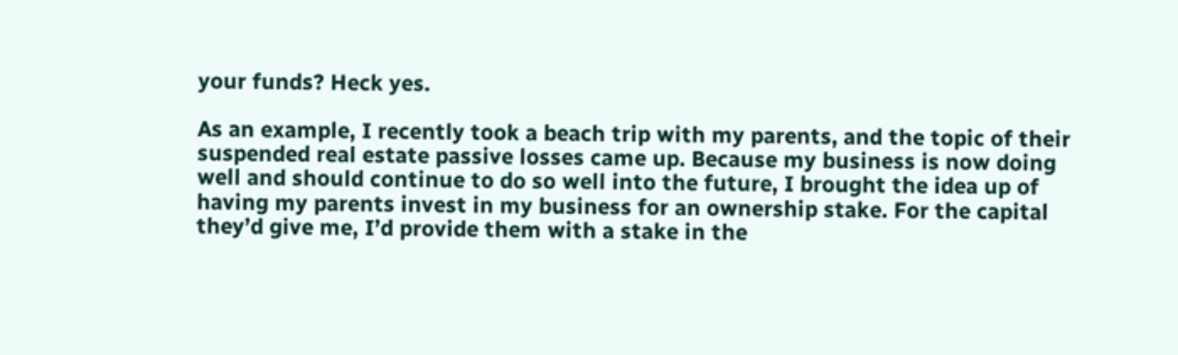your funds? Heck yes.

As an example, I recently took a beach trip with my parents, and the topic of their suspended real estate passive losses came up. Because my business is now doing well and should continue to do so well into the future, I brought the idea up of having my parents invest in my business for an ownership stake. For the capital they’d give me, I’d provide them with a stake in the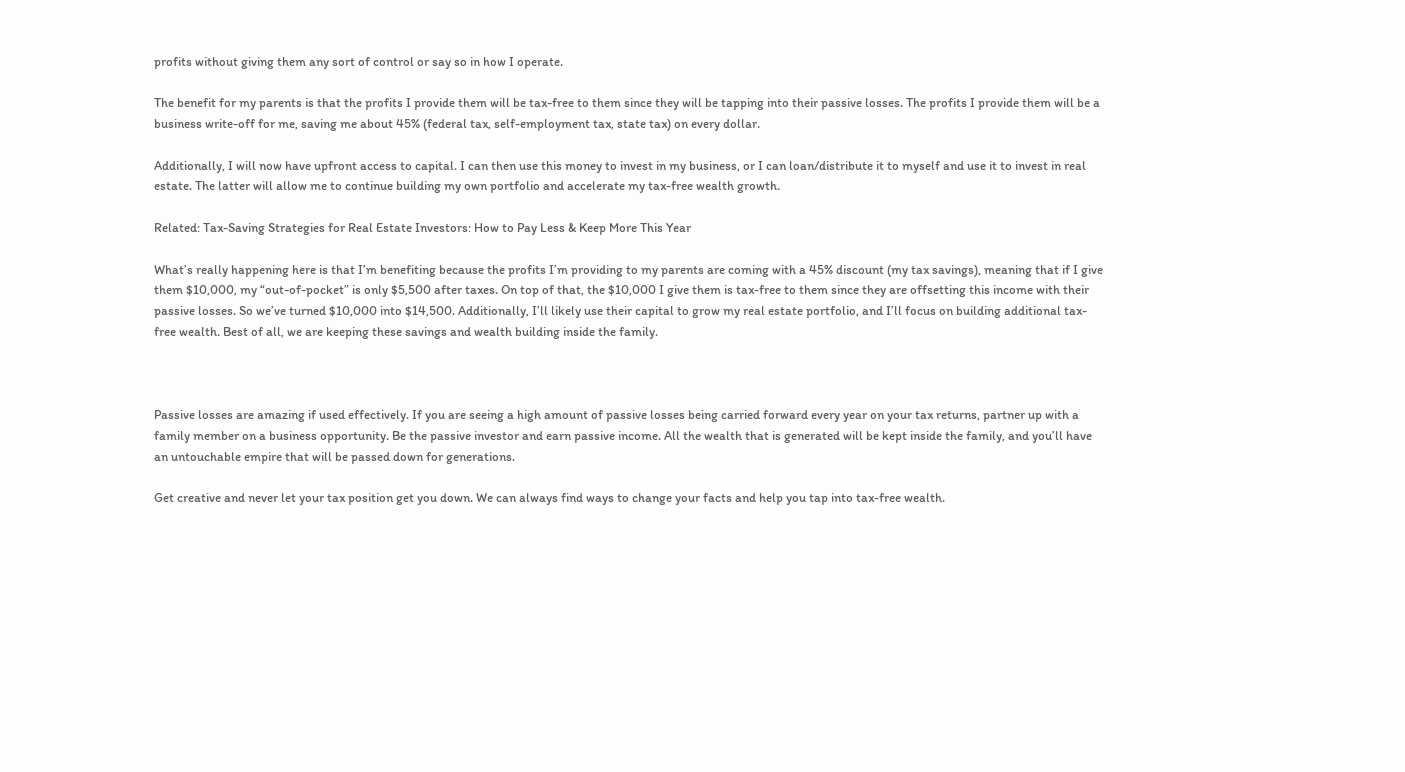profits without giving them any sort of control or say so in how I operate.

The benefit for my parents is that the profits I provide them will be tax-free to them since they will be tapping into their passive losses. The profits I provide them will be a business write-off for me, saving me about 45% (federal tax, self-employment tax, state tax) on every dollar.

Additionally, I will now have upfront access to capital. I can then use this money to invest in my business, or I can loan/distribute it to myself and use it to invest in real estate. The latter will allow me to continue building my own portfolio and accelerate my tax-free wealth growth.

Related: Tax-Saving Strategies for Real Estate Investors: How to Pay Less & Keep More This Year

What’s really happening here is that I’m benefiting because the profits I’m providing to my parents are coming with a 45% discount (my tax savings), meaning that if I give them $10,000, my “out-of-pocket” is only $5,500 after taxes. On top of that, the $10,000 I give them is tax-free to them since they are offsetting this income with their passive losses. So we’ve turned $10,000 into $14,500. Additionally, I’ll likely use their capital to grow my real estate portfolio, and I’ll focus on building additional tax-free wealth. Best of all, we are keeping these savings and wealth building inside the family.



Passive losses are amazing if used effectively. If you are seeing a high amount of passive losses being carried forward every year on your tax returns, partner up with a family member on a business opportunity. Be the passive investor and earn passive income. All the wealth that is generated will be kept inside the family, and you’ll have an untouchable empire that will be passed down for generations.

Get creative and never let your tax position get you down. We can always find ways to change your facts and help you tap into tax-free wealth.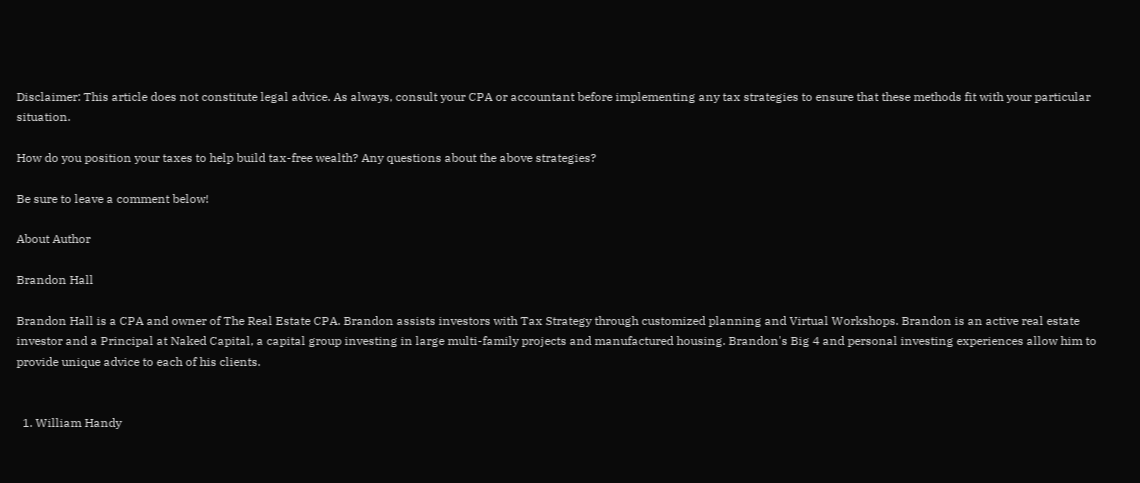Disclaimer: This article does not constitute legal advice. As always, consult your CPA or accountant before implementing any tax strategies to ensure that these methods fit with your particular situation.

How do you position your taxes to help build tax-free wealth? Any questions about the above strategies?

Be sure to leave a comment below!

About Author

Brandon Hall

Brandon Hall is a CPA and owner of The Real Estate CPA. Brandon assists investors with Tax Strategy through customized planning and Virtual Workshops. Brandon is an active real estate investor and a Principal at Naked Capital, a capital group investing in large multi-family projects and manufactured housing. Brandon's Big 4 and personal investing experiences allow him to provide unique advice to each of his clients.


  1. William Handy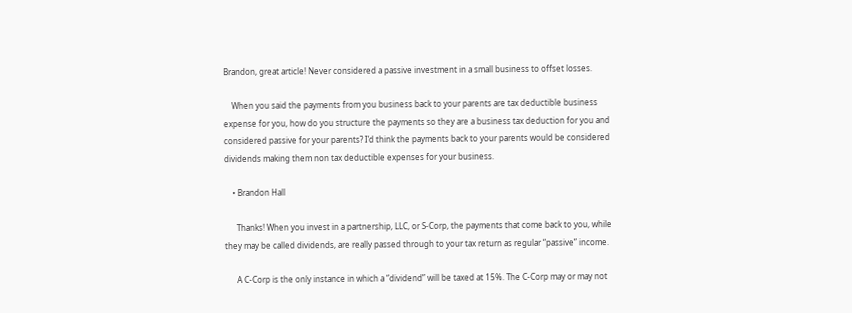Brandon, great article! Never considered a passive investment in a small business to offset losses.

    When you said the payments from you business back to your parents are tax deductible business expense for you, how do you structure the payments so they are a business tax deduction for you and considered passive for your parents? I’d think the payments back to your parents would be considered dividends making them non tax deductible expenses for your business.

    • Brandon Hall

      Thanks! When you invest in a partnership, LLC, or S-Corp, the payments that come back to you, while they may be called dividends, are really passed through to your tax return as regular “passive” income.

      A C-Corp is the only instance in which a “dividend” will be taxed at 15%. The C-Corp may or may not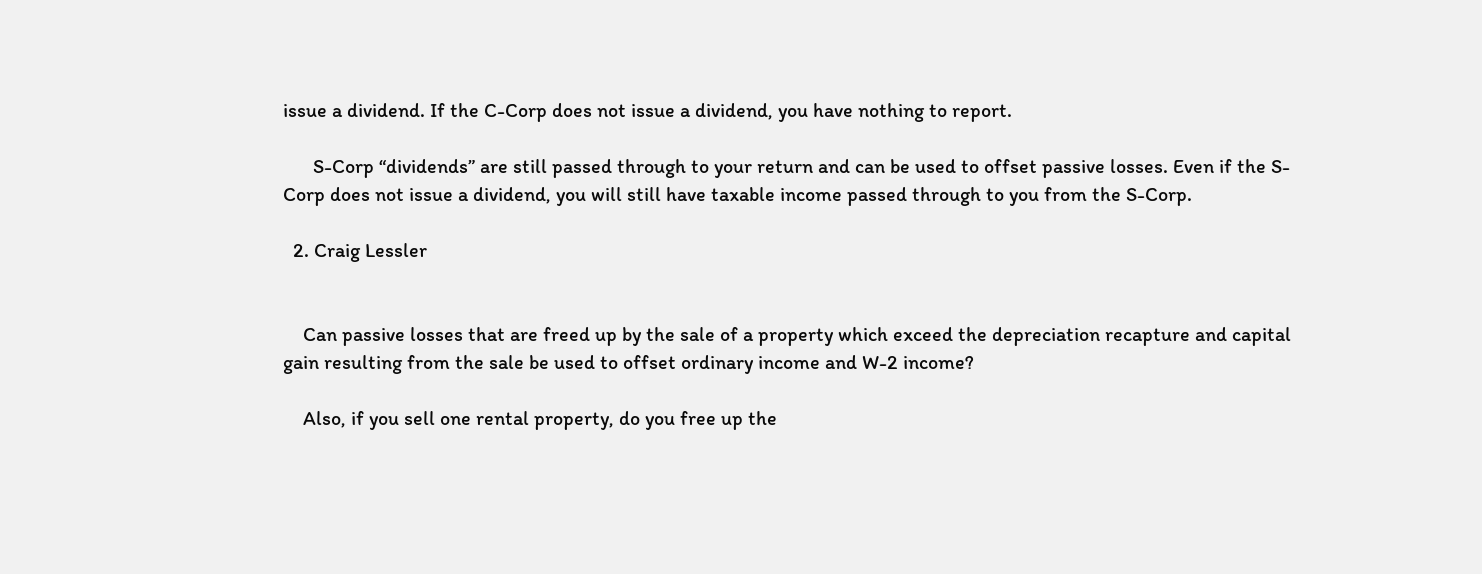issue a dividend. If the C-Corp does not issue a dividend, you have nothing to report.

      S-Corp “dividends” are still passed through to your return and can be used to offset passive losses. Even if the S-Corp does not issue a dividend, you will still have taxable income passed through to you from the S-Corp.

  2. Craig Lessler


    Can passive losses that are freed up by the sale of a property which exceed the depreciation recapture and capital gain resulting from the sale be used to offset ordinary income and W-2 income?

    Also, if you sell one rental property, do you free up the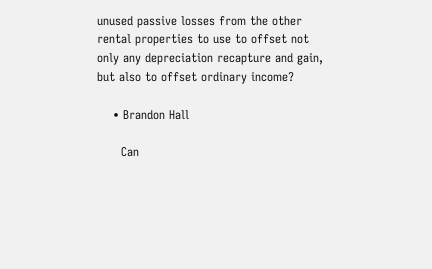unused passive losses from the other rental properties to use to offset not only any depreciation recapture and gain, but also to offset ordinary income?

    • Brandon Hall

      Can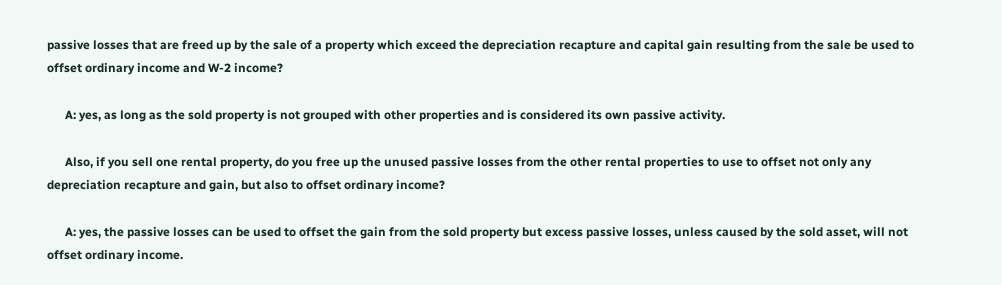passive losses that are freed up by the sale of a property which exceed the depreciation recapture and capital gain resulting from the sale be used to offset ordinary income and W-2 income?

      A: yes, as long as the sold property is not grouped with other properties and is considered its own passive activity.

      Also, if you sell one rental property, do you free up the unused passive losses from the other rental properties to use to offset not only any depreciation recapture and gain, but also to offset ordinary income?

      A: yes, the passive losses can be used to offset the gain from the sold property but excess passive losses, unless caused by the sold asset, will not offset ordinary income.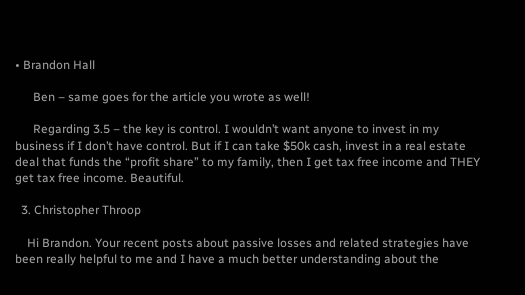• Brandon Hall

      Ben – same goes for the article you wrote as well!

      Regarding 3.5 – the key is control. I wouldn’t want anyone to invest in my business if I don’t have control. But if I can take $50k cash, invest in a real estate deal that funds the “profit share” to my family, then I get tax free income and THEY get tax free income. Beautiful.

  3. Christopher Throop

    Hi Brandon. Your recent posts about passive losses and related strategies have been really helpful to me and I have a much better understanding about the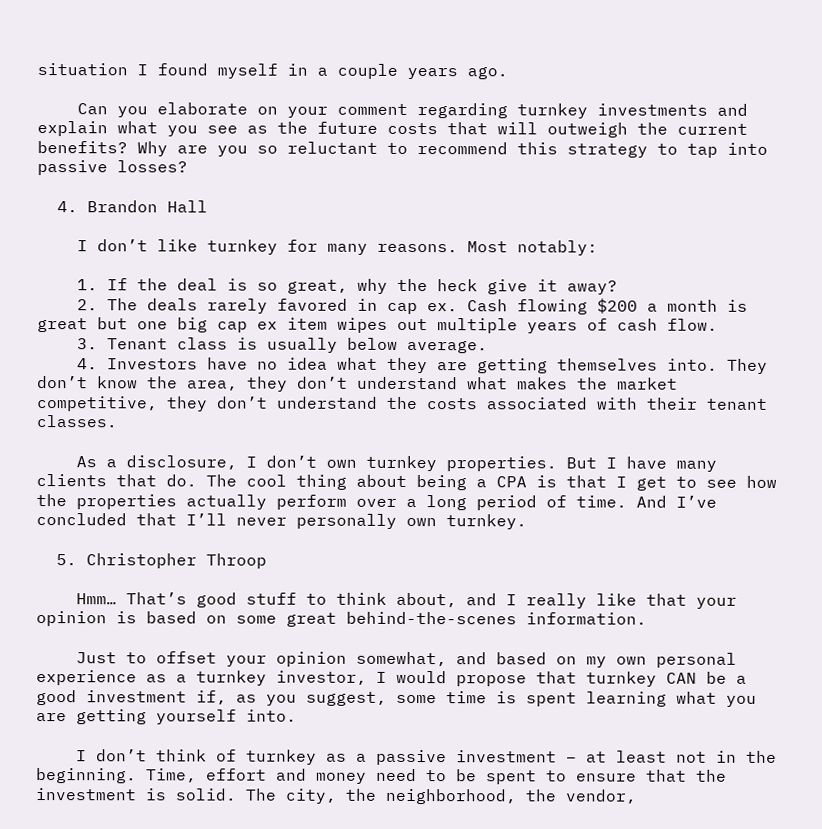situation I found myself in a couple years ago.

    Can you elaborate on your comment regarding turnkey investments and explain what you see as the future costs that will outweigh the current benefits? Why are you so reluctant to recommend this strategy to tap into passive losses?

  4. Brandon Hall

    I don’t like turnkey for many reasons. Most notably:

    1. If the deal is so great, why the heck give it away?
    2. The deals rarely favored in cap ex. Cash flowing $200 a month is great but one big cap ex item wipes out multiple years of cash flow.
    3. Tenant class is usually below average.
    4. Investors have no idea what they are getting themselves into. They don’t know the area, they don’t understand what makes the market competitive, they don’t understand the costs associated with their tenant classes.

    As a disclosure, I don’t own turnkey properties. But I have many clients that do. The cool thing about being a CPA is that I get to see how the properties actually perform over a long period of time. And I’ve concluded that I’ll never personally own turnkey.

  5. Christopher Throop

    Hmm… That’s good stuff to think about, and I really like that your opinion is based on some great behind-the-scenes information.

    Just to offset your opinion somewhat, and based on my own personal experience as a turnkey investor, I would propose that turnkey CAN be a good investment if, as you suggest, some time is spent learning what you are getting yourself into.

    I don’t think of turnkey as a passive investment – at least not in the beginning. Time, effort and money need to be spent to ensure that the investment is solid. The city, the neighborhood, the vendor,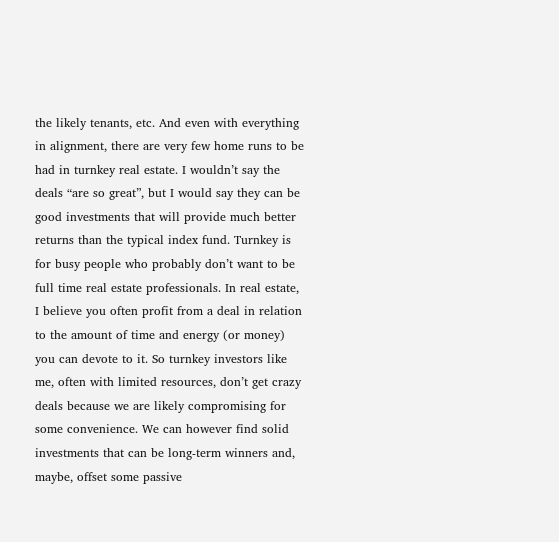the likely tenants, etc. And even with everything in alignment, there are very few home runs to be had in turnkey real estate. I wouldn’t say the deals “are so great”, but I would say they can be good investments that will provide much better returns than the typical index fund. Turnkey is for busy people who probably don’t want to be full time real estate professionals. In real estate, I believe you often profit from a deal in relation to the amount of time and energy (or money) you can devote to it. So turnkey investors like me, often with limited resources, don’t get crazy deals because we are likely compromising for some convenience. We can however find solid investments that can be long-term winners and, maybe, offset some passive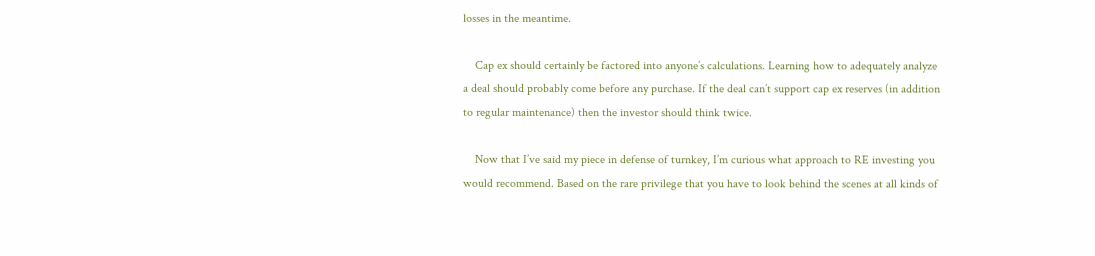losses in the meantime.

    Cap ex should certainly be factored into anyone’s calculations. Learning how to adequately analyze a deal should probably come before any purchase. If the deal can’t support cap ex reserves (in addition to regular maintenance) then the investor should think twice.

    Now that I’ve said my piece in defense of turnkey, I’m curious what approach to RE investing you would recommend. Based on the rare privilege that you have to look behind the scenes at all kinds of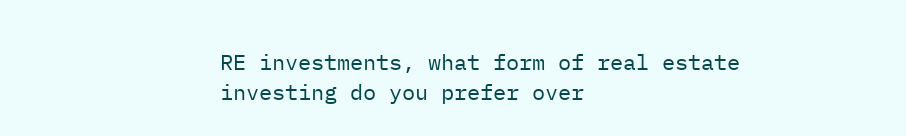RE investments, what form of real estate investing do you prefer over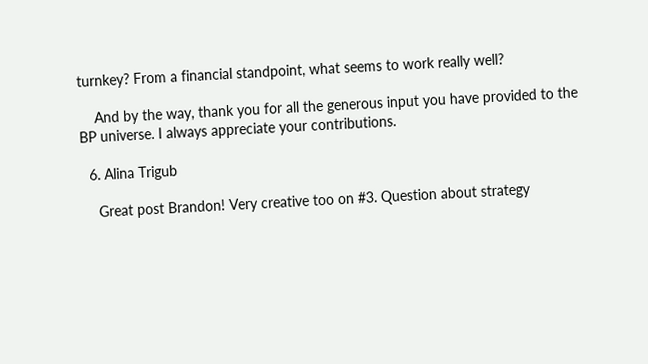turnkey? From a financial standpoint, what seems to work really well?

    And by the way, thank you for all the generous input you have provided to the BP universe. I always appreciate your contributions.

  6. Alina Trigub

    Great post Brandon! Very creative too on #3. Question about strategy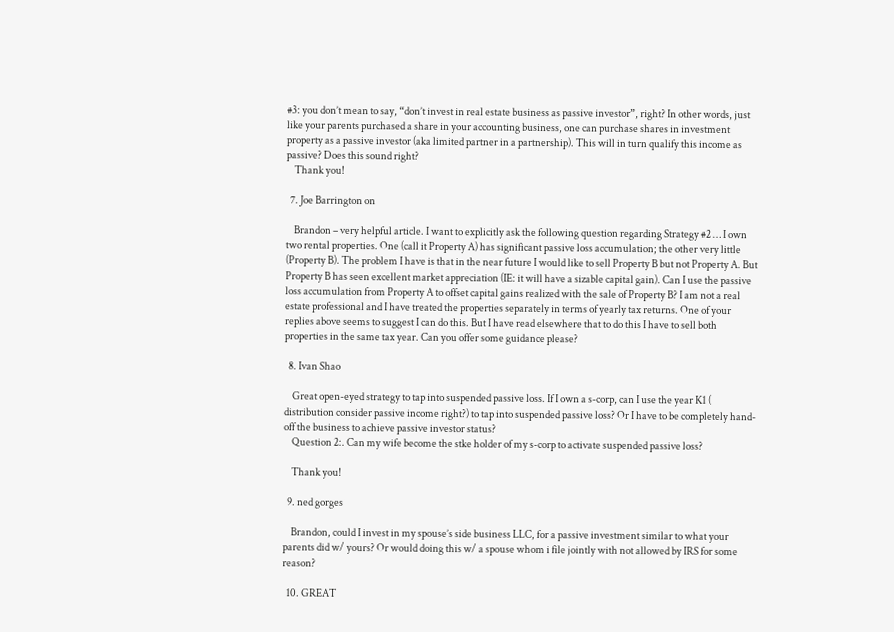#3: you don’t mean to say, “don’t invest in real estate business as passive investor”, right? In other words, just like your parents purchased a share in your accounting business, one can purchase shares in investment property as a passive investor (aka limited partner in a partnership). This will in turn qualify this income as passive? Does this sound right?
    Thank you!

  7. Joe Barrington on

    Brandon – very helpful article. I want to explicitly ask the following question regarding Strategy #2 … I own two rental properties. One (call it Property A) has significant passive loss accumulation; the other very little (Property B). The problem I have is that in the near future I would like to sell Property B but not Property A. But Property B has seen excellent market appreciation (IE: it will have a sizable capital gain). Can I use the passive loss accumulation from Property A to offset capital gains realized with the sale of Property B? I am not a real estate professional and I have treated the properties separately in terms of yearly tax returns. One of your replies above seems to suggest I can do this. But I have read elsewhere that to do this I have to sell both properties in the same tax year. Can you offer some guidance please?

  8. Ivan Shao

    Great open-eyed strategy to tap into suspended passive loss. If I own a s-corp, can I use the year K1 ( distribution consider passive income right?) to tap into suspended passive loss? Or I have to be completely hand-off the business to achieve passive investor status?
    Question 2:. Can my wife become the stke holder of my s-corp to activate suspended passive loss?

    Thank you!

  9. ned gorges

    Brandon, could I invest in my spouse’s side business LLC, for a passive investment similar to what your parents did w/ yours? Or would doing this w/ a spouse whom i file jointly with not allowed by IRS for some reason?

  10. GREAT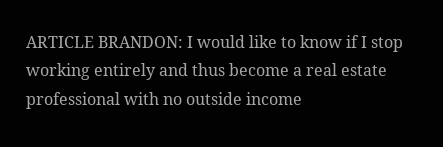ARTICLE BRANDON: I would like to know if I stop working entirely and thus become a real estate professional with no outside income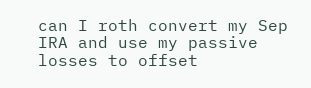can I roth convert my Sep IRA and use my passive losses to offset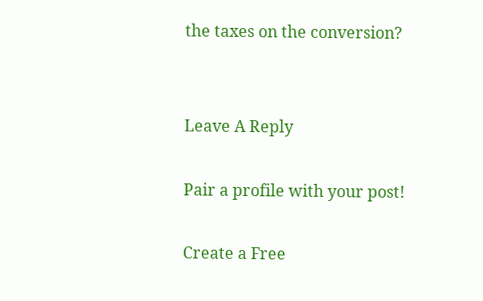the taxes on the conversion?


Leave A Reply

Pair a profile with your post!

Create a Free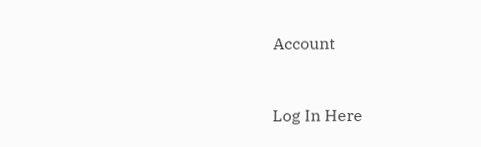Account


Log In Here